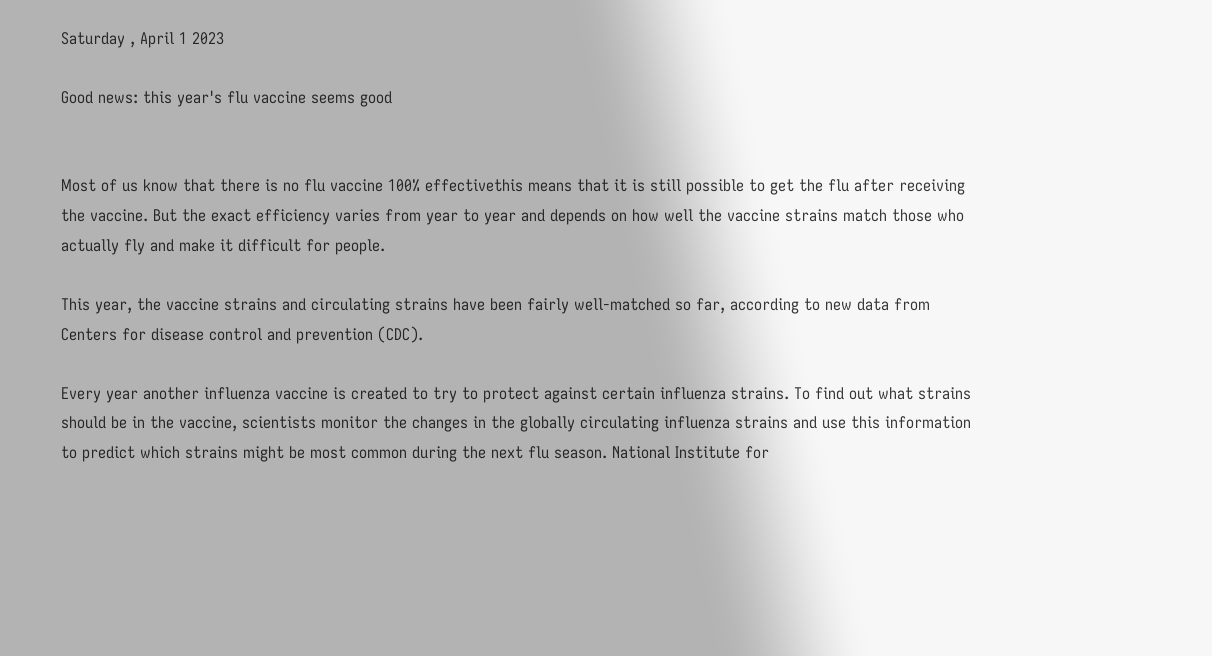Saturday , April 1 2023

Good news: this year's flu vaccine seems good


Most of us know that there is no flu vaccine 100% effectivethis means that it is still possible to get the flu after receiving the vaccine. But the exact efficiency varies from year to year and depends on how well the vaccine strains match those who actually fly and make it difficult for people.

This year, the vaccine strains and circulating strains have been fairly well-matched so far, according to new data from Centers for disease control and prevention (CDC).

Every year another influenza vaccine is created to try to protect against certain influenza strains. To find out what strains should be in the vaccine, scientists monitor the changes in the globally circulating influenza strains and use this information to predict which strains might be most common during the next flu season. National Institute for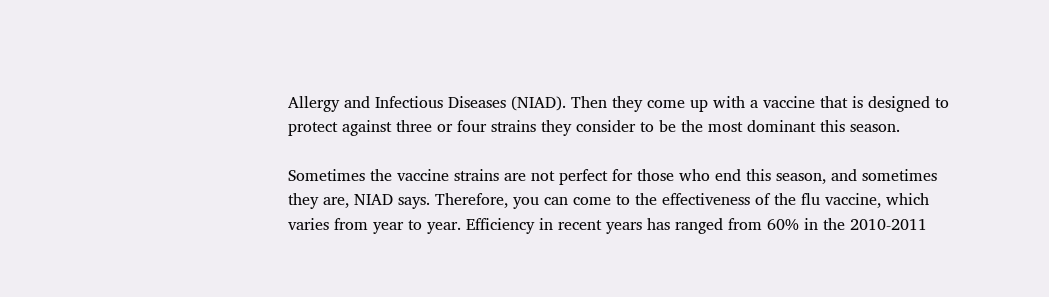Allergy and Infectious Diseases (NIAD). Then they come up with a vaccine that is designed to protect against three or four strains they consider to be the most dominant this season.

Sometimes the vaccine strains are not perfect for those who end this season, and sometimes they are, NIAD says. Therefore, you can come to the effectiveness of the flu vaccine, which varies from year to year. Efficiency in recent years has ranged from 60% in the 2010-2011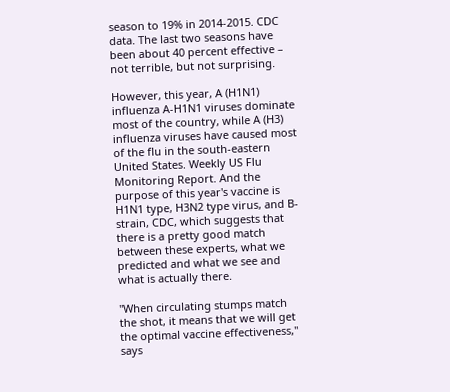season to 19% in 2014-2015. CDC data. The last two seasons have been about 40 percent effective – not terrible, but not surprising.

However, this year, A (H1N1) influenza A-H1N1 viruses dominate most of the country, while A (H3) influenza viruses have caused most of the flu in the south-eastern United States. Weekly US Flu Monitoring Report. And the purpose of this year's vaccine is H1N1 type, H3N2 type virus, and B-strain, CDC, which suggests that there is a pretty good match between these experts, what we predicted and what we see and what is actually there.

"When circulating stumps match the shot, it means that we will get the optimal vaccine effectiveness," says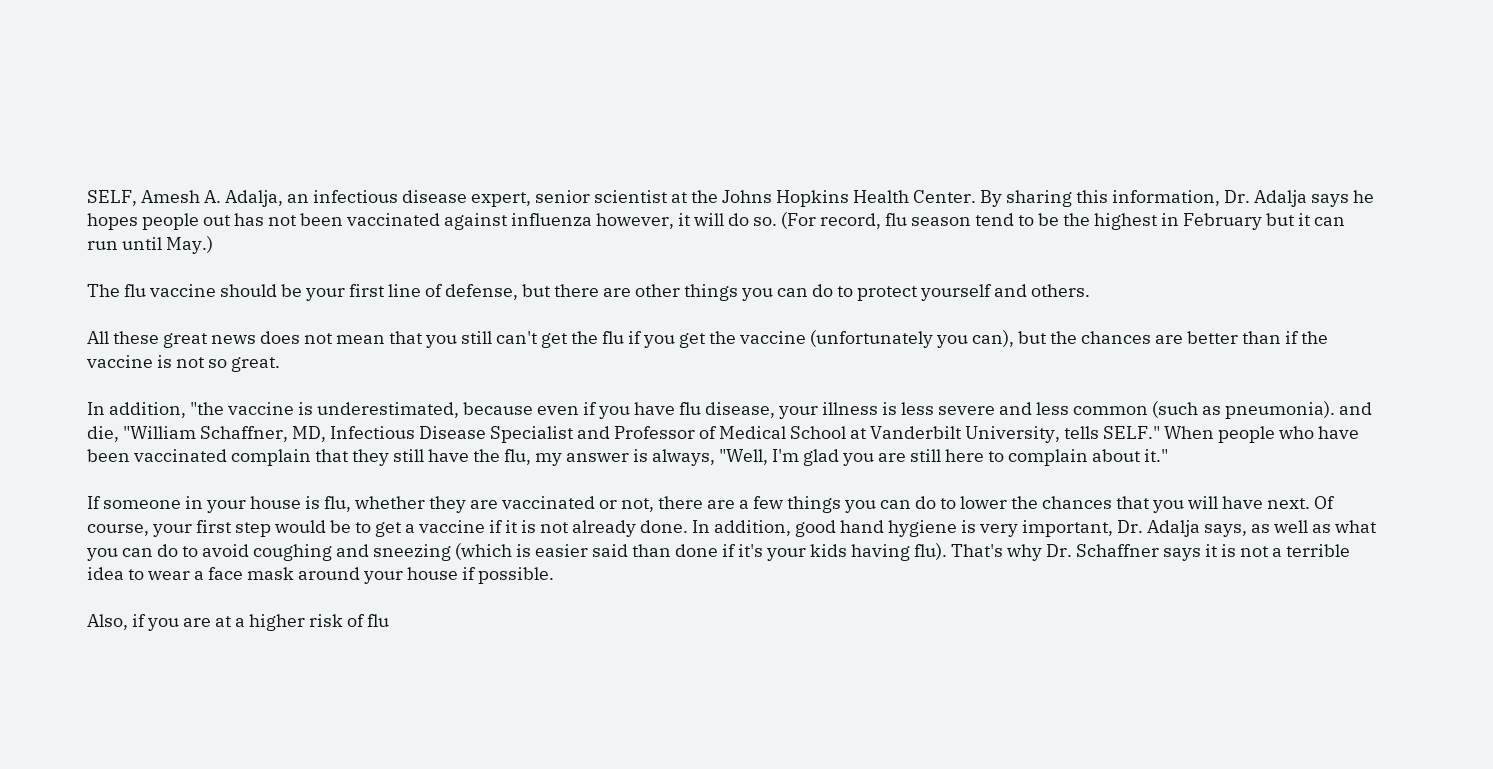SELF, Amesh A. Adalja, an infectious disease expert, senior scientist at the Johns Hopkins Health Center. By sharing this information, Dr. Adalja says he hopes people out has not been vaccinated against influenza however, it will do so. (For record, flu season tend to be the highest in February but it can run until May.)

The flu vaccine should be your first line of defense, but there are other things you can do to protect yourself and others.

All these great news does not mean that you still can't get the flu if you get the vaccine (unfortunately you can), but the chances are better than if the vaccine is not so great.

In addition, "the vaccine is underestimated, because even if you have flu disease, your illness is less severe and less common (such as pneumonia). and die, "William Schaffner, MD, Infectious Disease Specialist and Professor of Medical School at Vanderbilt University, tells SELF." When people who have been vaccinated complain that they still have the flu, my answer is always, "Well, I'm glad you are still here to complain about it."

If someone in your house is flu, whether they are vaccinated or not, there are a few things you can do to lower the chances that you will have next. Of course, your first step would be to get a vaccine if it is not already done. In addition, good hand hygiene is very important, Dr. Adalja says, as well as what you can do to avoid coughing and sneezing (which is easier said than done if it's your kids having flu). That's why Dr. Schaffner says it is not a terrible idea to wear a face mask around your house if possible.

Also, if you are at a higher risk of flu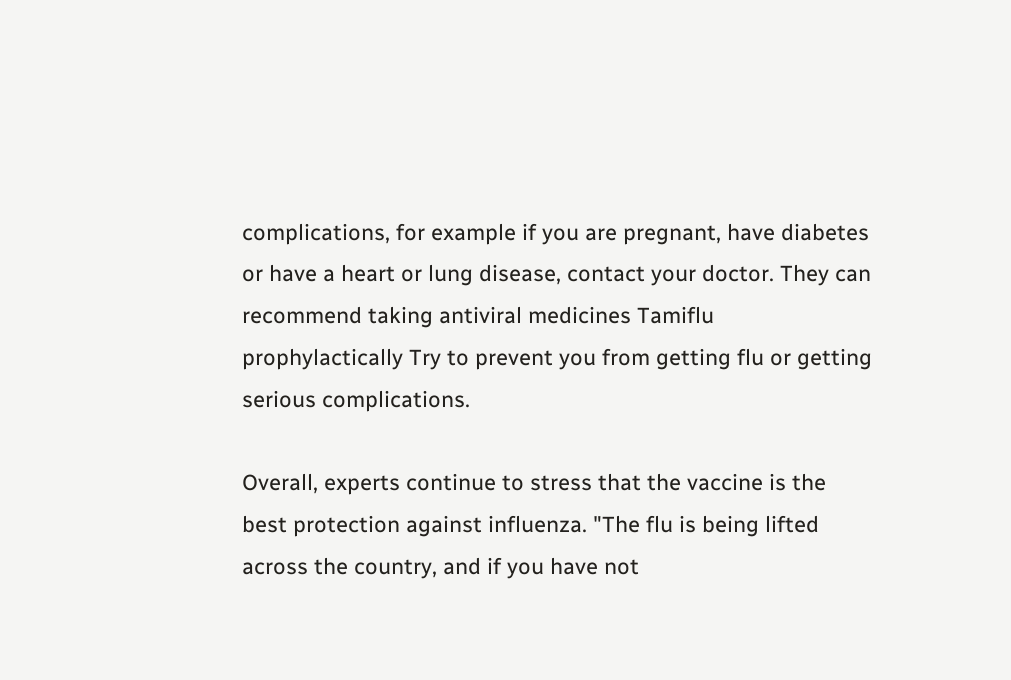complications, for example if you are pregnant, have diabetes or have a heart or lung disease, contact your doctor. They can recommend taking antiviral medicines Tamiflu prophylactically Try to prevent you from getting flu or getting serious complications.

Overall, experts continue to stress that the vaccine is the best protection against influenza. "The flu is being lifted across the country, and if you have not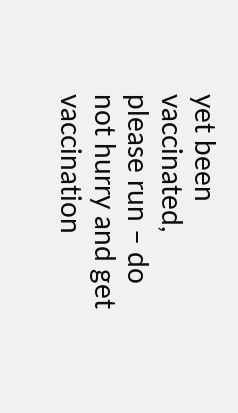yet been vaccinated, please run – do not hurry and get vaccination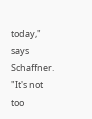today," says Schaffner. "It's not too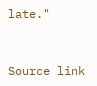late."


Source link